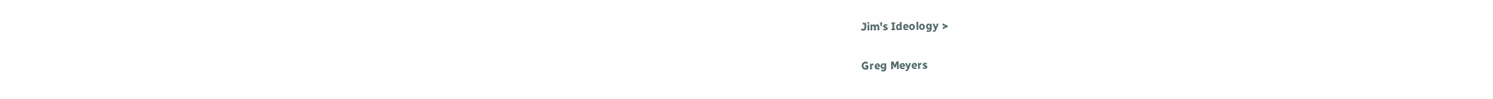Jim's Ideology >

Greg Meyers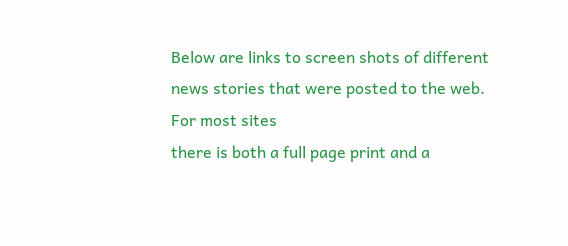Below are links to screen shots of different news stories that were posted to the web. For most sites
there is both a full page print and a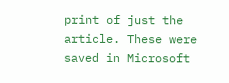print of just the article. These were saved in Microsoft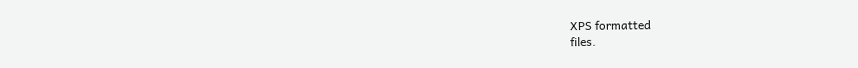XPS formatted
files.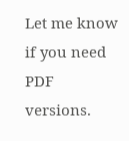Let me know if you need PDF versions.